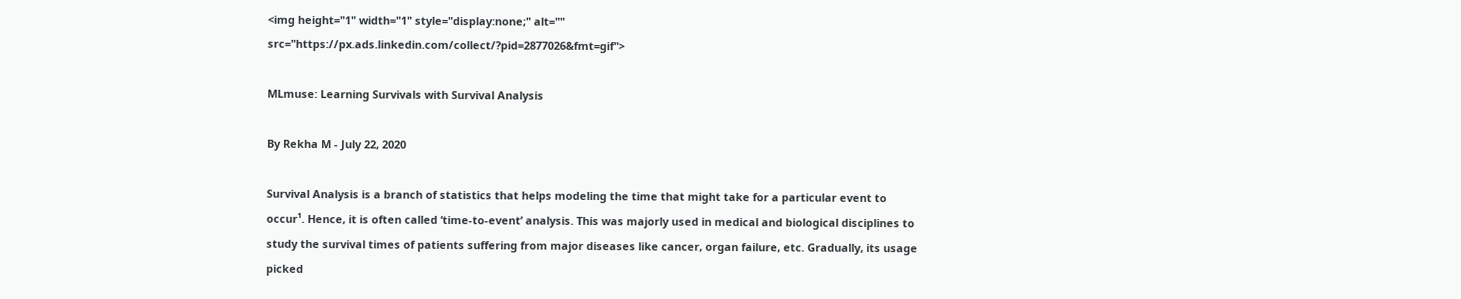<img height="1" width="1" style="display:none;" alt="" src="https://px.ads.linkedin.com/collect/?pid=2877026&fmt=gif">

MLmuse: Learning Survivals with Survival Analysis

By Rekha M - July 22, 2020

Survival Analysis is a branch of statistics that helps modeling the time that might take for a particular event to occur¹. Hence, it is often called ‘time-to-event’ analysis. This was majorly used in medical and biological disciplines to study the survival times of patients suffering from major diseases like cancer, organ failure, etc. Gradually, its usage picked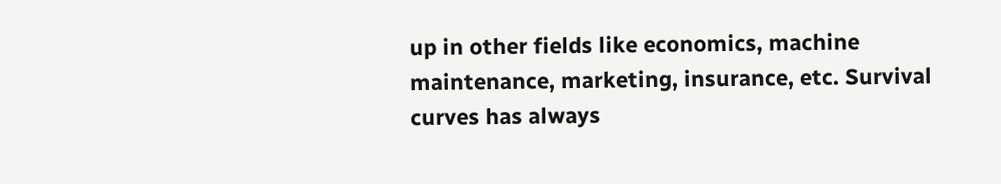up in other fields like economics, machine maintenance, marketing, insurance, etc. Survival curves has always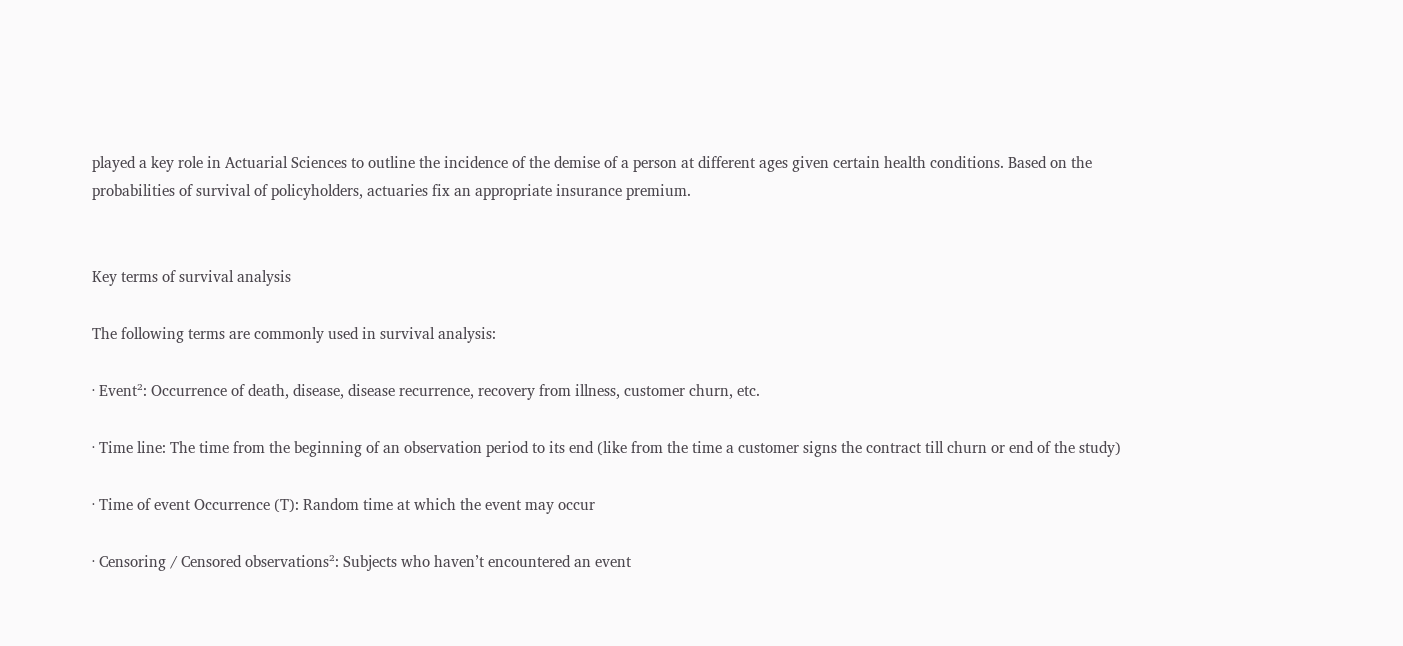played a key role in Actuarial Sciences to outline the incidence of the demise of a person at different ages given certain health conditions. Based on the probabilities of survival of policyholders, actuaries fix an appropriate insurance premium.


Key terms of survival analysis

The following terms are commonly used in survival analysis:

· Event²: Occurrence of death, disease, disease recurrence, recovery from illness, customer churn, etc.

· Time line: The time from the beginning of an observation period to its end (like from the time a customer signs the contract till churn or end of the study)

· Time of event Occurrence (T): Random time at which the event may occur

· Censoring / Censored observations²: Subjects who haven’t encountered an event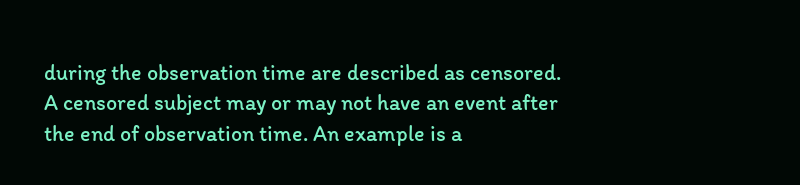during the observation time are described as censored. A censored subject may or may not have an event after the end of observation time. An example is a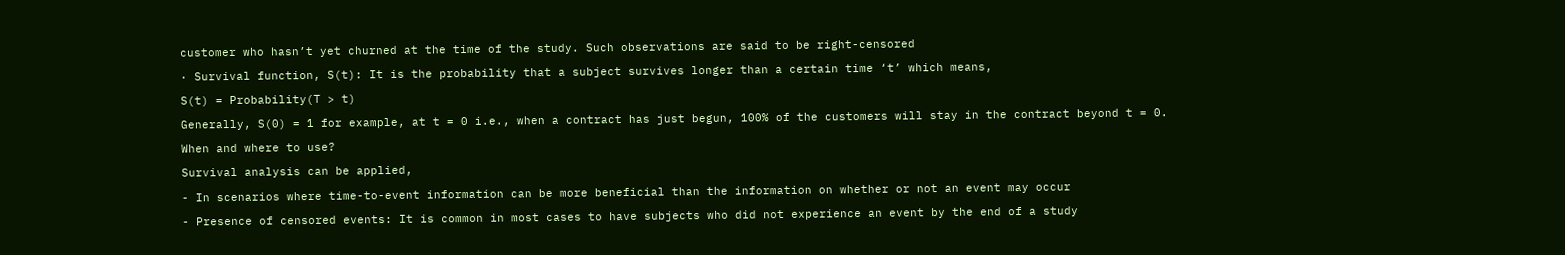customer who hasn’t yet churned at the time of the study. Such observations are said to be right-censored

· Survival function, S(t): It is the probability that a subject survives longer than a certain time ‘t’ which means,

S(t) = Probability(T > t)

Generally, S(0) = 1 for example, at t = 0 i.e., when a contract has just begun, 100% of the customers will stay in the contract beyond t = 0.

When and where to use?

Survival analysis can be applied,

- In scenarios where time-to-event information can be more beneficial than the information on whether or not an event may occur

- Presence of censored events: It is common in most cases to have subjects who did not experience an event by the end of a study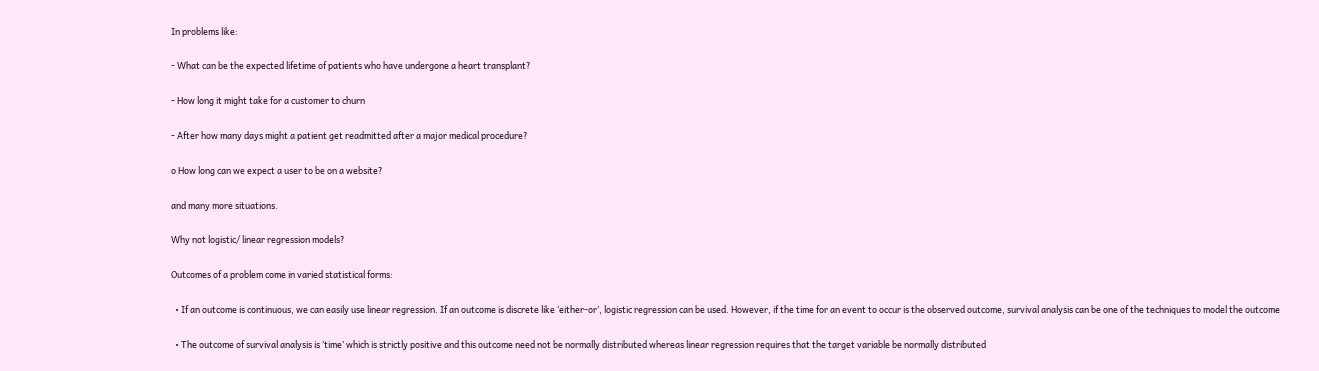In problems like:

- What can be the expected lifetime of patients who have undergone a heart transplant?

- How long it might take for a customer to churn

- After how many days might a patient get readmitted after a major medical procedure?

o How long can we expect a user to be on a website?

and many more situations.

Why not logistic/ linear regression models?

Outcomes of a problem come in varied statistical forms:

  • If an outcome is continuous, we can easily use linear regression. If an outcome is discrete like ‘either-or’, logistic regression can be used. However, if the time for an event to occur is the observed outcome, survival analysis can be one of the techniques to model the outcome

  • The outcome of survival analysis is ‘time’ which is strictly positive and this outcome need not be normally distributed whereas linear regression requires that the target variable be normally distributed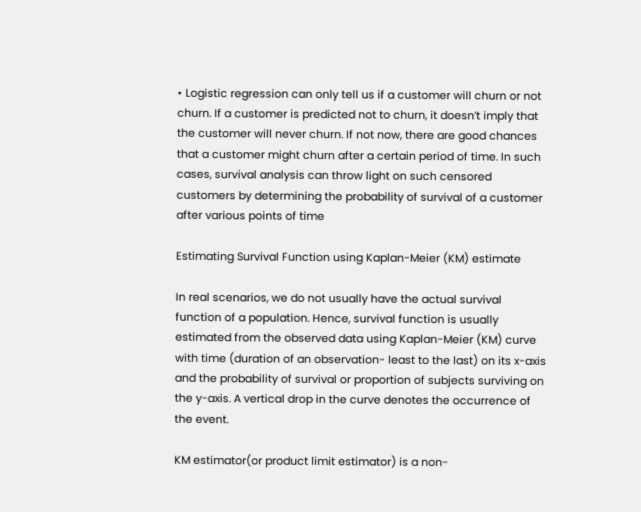• Logistic regression can only tell us if a customer will churn or not churn. If a customer is predicted not to churn, it doesn’t imply that the customer will never churn. If not now, there are good chances that a customer might churn after a certain period of time. In such cases, survival analysis can throw light on such censored customers by determining the probability of survival of a customer after various points of time

Estimating Survival Function using Kaplan-Meier (KM) estimate

In real scenarios, we do not usually have the actual survival function of a population. Hence, survival function is usually estimated from the observed data using Kaplan-Meier (KM) curve with time (duration of an observation- least to the last) on its x-axis and the probability of survival or proportion of subjects surviving on the y-axis. A vertical drop in the curve denotes the occurrence of the event.

KM estimator(or product limit estimator) is a non-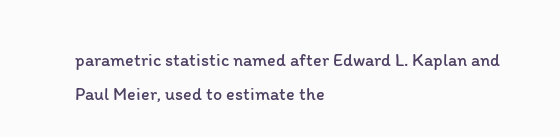parametric statistic named after Edward L. Kaplan and Paul Meier, used to estimate the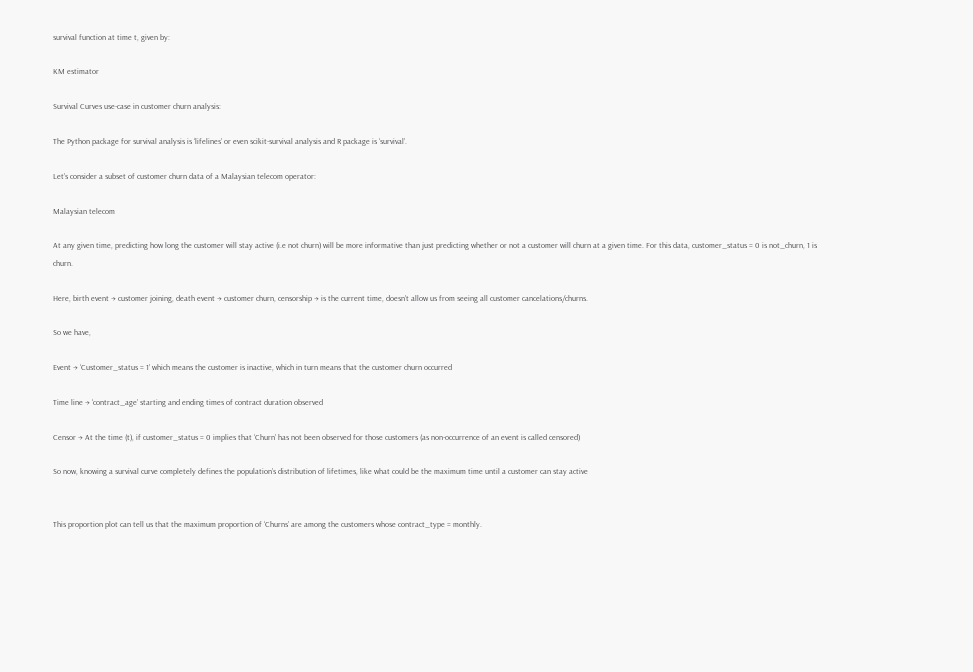survival function at time t, given by:

KM estimator

Survival Curves use-case in customer churn analysis:

The Python package for survival analysis is ‘lifelines’ or even scikit-survival analysis and R package is ‘survival’.

Let’s consider a subset of customer churn data of a Malaysian telecom operator:

Malaysian telecom

At any given time, predicting how long the customer will stay active (i.e not churn) will be more informative than just predicting whether or not a customer will churn at a given time. For this data, customer_status = 0 is not_churn, 1 is churn.

Here, birth event → customer joining, death event → customer churn, censorship → is the current time, doesn’t allow us from seeing all customer cancelations/churns.

So we have,

Event → ‘Customer_status = 1’ which means the customer is inactive, which in turn means that the customer churn occurred

Time line → ‘contract_age’ starting and ending times of contract duration observed

Censor → At the time (t), if customer_status = 0 implies that ‘Churn’ has not been observed for those customers (as non-occurrence of an event is called censored)

So now, knowing a survival curve completely defines the population’s distribution of lifetimes, like what could be the maximum time until a customer can stay active


This proportion plot can tell us that the maximum proportion of ‘Churns’ are among the customers whose contract_type = monthly.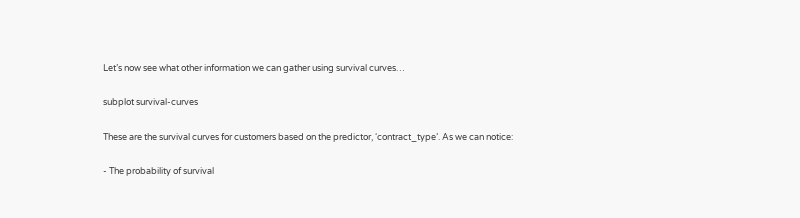Let’s now see what other information we can gather using survival curves…

subplot survival-curves

These are the survival curves for customers based on the predictor, ‘contract_type’. As we can notice:

- The probability of survival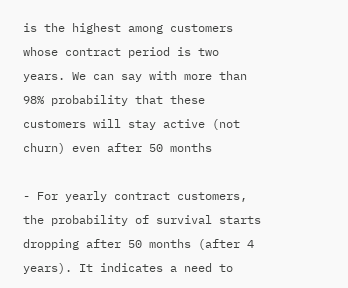is the highest among customers whose contract period is two years. We can say with more than 98% probability that these customers will stay active (not churn) even after 50 months

- For yearly contract customers, the probability of survival starts dropping after 50 months (after 4 years). It indicates a need to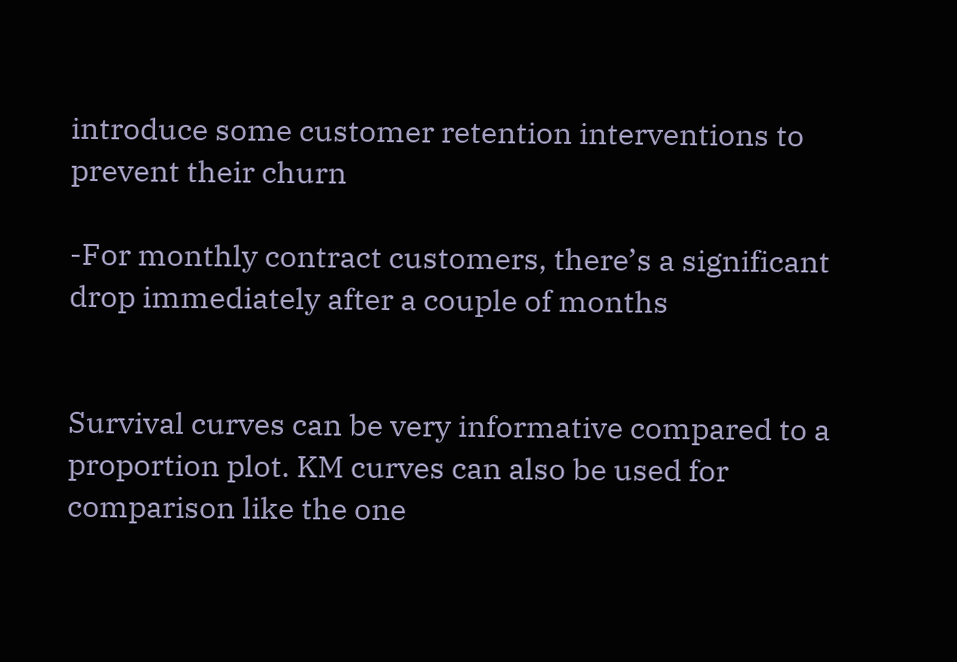introduce some customer retention interventions to prevent their churn

-For monthly contract customers, there’s a significant drop immediately after a couple of months


Survival curves can be very informative compared to a proportion plot. KM curves can also be used for comparison like the one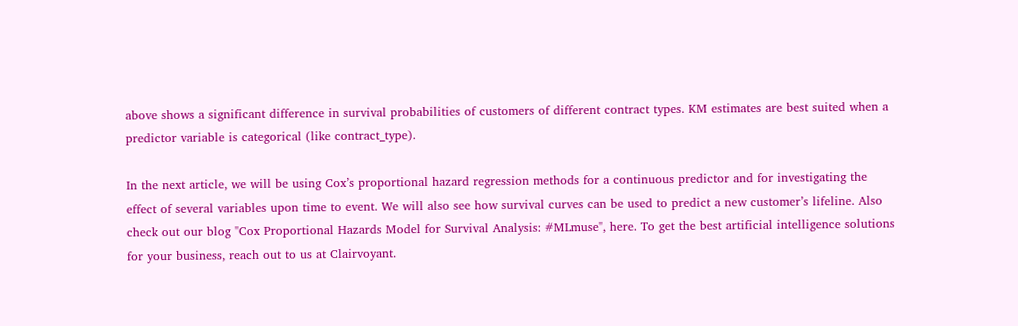above shows a significant difference in survival probabilities of customers of different contract types. KM estimates are best suited when a predictor variable is categorical (like contract_type).

In the next article, we will be using Cox’s proportional hazard regression methods for a continuous predictor and for investigating the effect of several variables upon time to event. We will also see how survival curves can be used to predict a new customer’s lifeline. Also check out our blog "Cox Proportional Hazards Model for Survival Analysis: #MLmuse", here. To get the best artificial intelligence solutions for your business, reach out to us at Clairvoyant.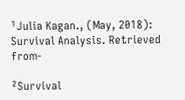¹Julia Kagan., (May, 2018): Survival Analysis. Retrieved from-

²Survival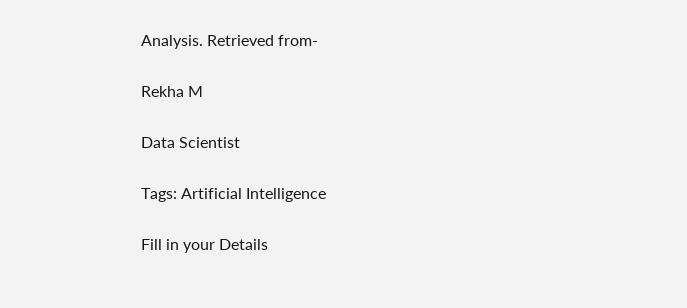Analysis. Retrieved from-

Rekha M

Data Scientist

Tags: Artificial Intelligence

Fill in your Details